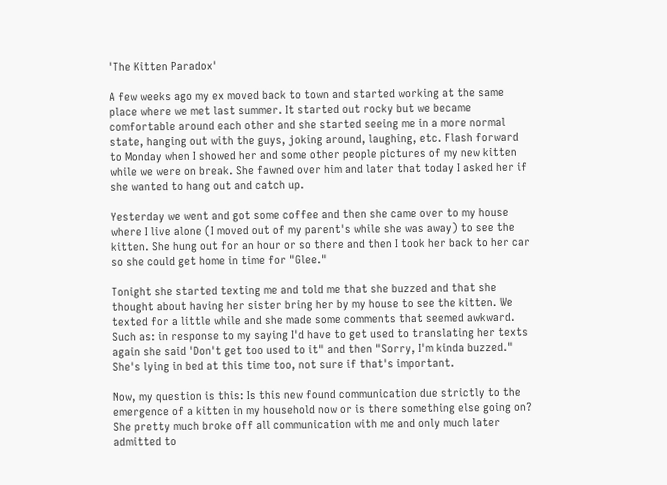'The Kitten Paradox'

A few weeks ago my ex moved back to town and started working at the same place where we met last summer. It started out rocky but we became comfortable around each other and she started seeing me in a more normal state, hanging out with the guys, joking around, laughing, etc. Flash forward to Monday when I showed her and some other people pictures of my new kitten while we were on break. She fawned over him and later that today I asked her if she wanted to hang out and catch up.

Yesterday we went and got some coffee and then she came over to my house where I live alone (I moved out of my parent's while she was away) to see the kitten. She hung out for an hour or so there and then I took her back to her car so she could get home in time for "Glee."

Tonight she started texting me and told me that she buzzed and that she thought about having her sister bring her by my house to see the kitten. We texted for a little while and she made some comments that seemed awkward. Such as: in response to my saying I'd have to get used to translating her texts again she said 'Don't get too used to it" and then "Sorry, I'm kinda buzzed." She's lying in bed at this time too, not sure if that's important.

Now, my question is this: Is this new found communication due strictly to the emergence of a kitten in my household now or is there something else going on? She pretty much broke off all communication with me and only much later admitted to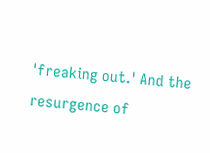'freaking out.' And the resurgence of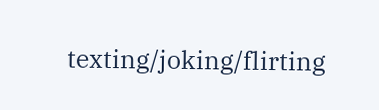texting/joking/flirting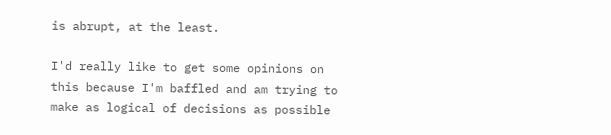is abrupt, at the least.

I'd really like to get some opinions on this because I'm baffled and am trying to make as logical of decisions as possible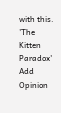with this.
'The Kitten Paradox'
Add Opinion